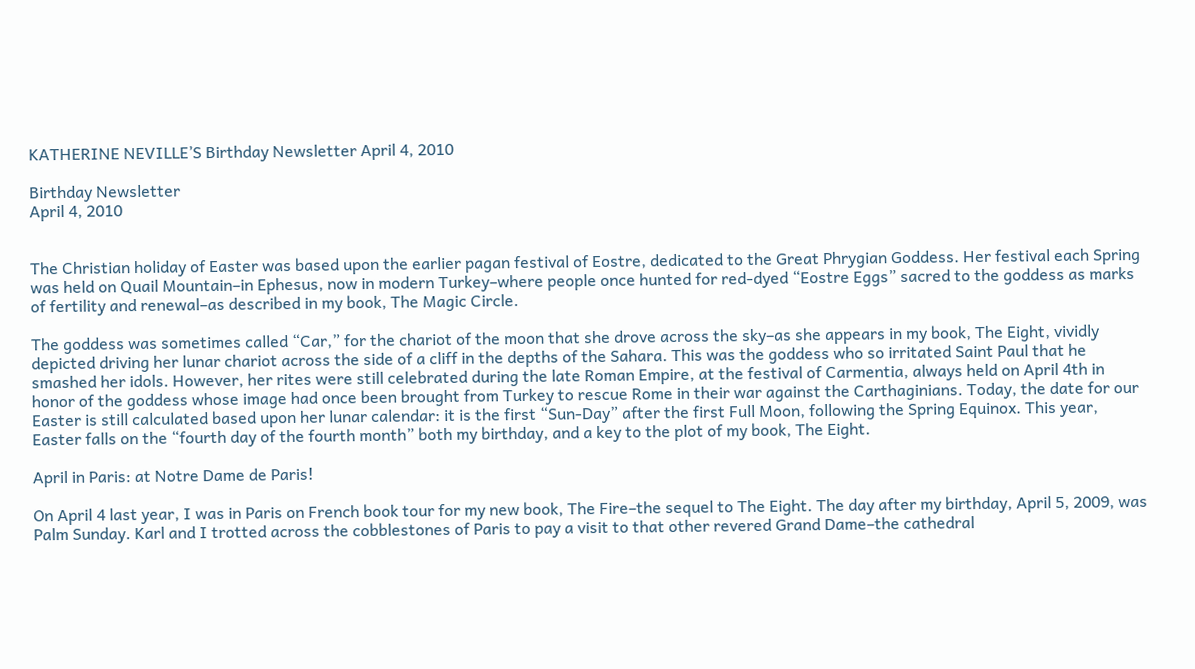KATHERINE NEVILLE’S Birthday Newsletter April 4, 2010

Birthday Newsletter
April 4, 2010


The Christian holiday of Easter was based upon the earlier pagan festival of Eostre, dedicated to the Great Phrygian Goddess. Her festival each Spring was held on Quail Mountain–in Ephesus, now in modern Turkey–where people once hunted for red-dyed “Eostre Eggs” sacred to the goddess as marks of fertility and renewal–as described in my book, The Magic Circle.

The goddess was sometimes called “Car,” for the chariot of the moon that she drove across the sky–as she appears in my book, The Eight, vividly depicted driving her lunar chariot across the side of a cliff in the depths of the Sahara. This was the goddess who so irritated Saint Paul that he smashed her idols. However, her rites were still celebrated during the late Roman Empire, at the festival of Carmentia, always held on April 4th in honor of the goddess whose image had once been brought from Turkey to rescue Rome in their war against the Carthaginians. Today, the date for our Easter is still calculated based upon her lunar calendar: it is the first “Sun-Day” after the first Full Moon, following the Spring Equinox. This year, Easter falls on the “fourth day of the fourth month” both my birthday, and a key to the plot of my book, The Eight.

April in Paris: at Notre Dame de Paris!

On April 4 last year, I was in Paris on French book tour for my new book, The Fire–the sequel to The Eight. The day after my birthday, April 5, 2009, was Palm Sunday. Karl and I trotted across the cobblestones of Paris to pay a visit to that other revered Grand Dame–the cathedral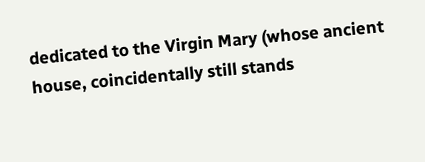dedicated to the Virgin Mary (whose ancient house, coincidentally still stands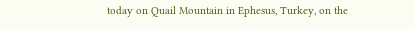today on Quail Mountain in Ephesus, Turkey, on the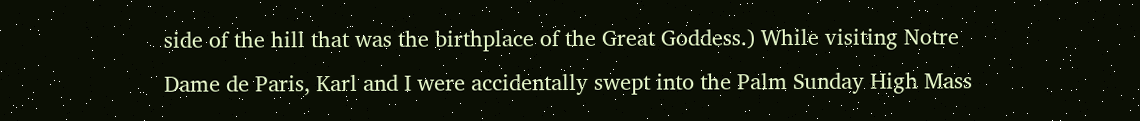side of the hill that was the birthplace of the Great Goddess.) While visiting Notre Dame de Paris, Karl and I were accidentally swept into the Palm Sunday High Mass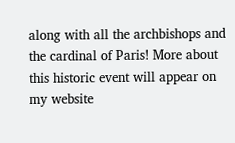along with all the archbishops and the cardinal of Paris! More about this historic event will appear on my website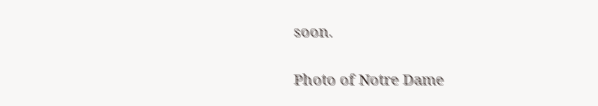soon.

Photo of Notre Dame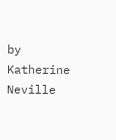by Katherine Neville